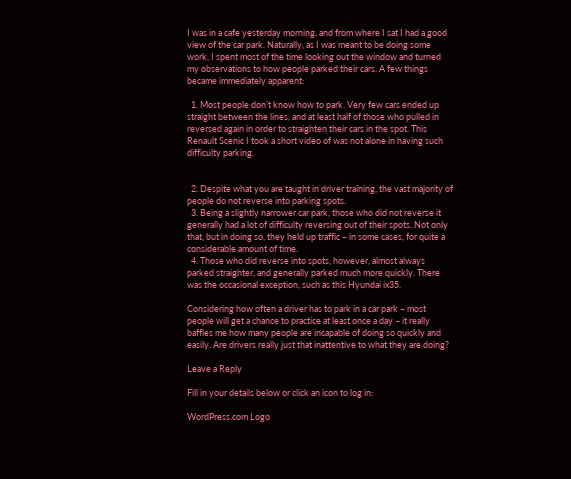I was in a cafe yesterday morning, and from where I sat I had a good view of the car park. Naturally, as I was meant to be doing some work, I spent most of the time looking out the window and turned my observations to how people parked their cars. A few things became immediately apparent:

  1. Most people don’t know how to park. Very few cars ended up straight between the lines, and at least half of those who pulled in reversed again in order to straighten their cars in the spot. This Renault Scenic I took a short video of was not alone in having such difficulty parking.


  2. Despite what you are taught in driver training, the vast majority of people do not reverse into parking spots.
  3. Being a slightly narrower car park, those who did not reverse it generally had a lot of difficulty reversing out of their spots. Not only that, but in doing so, they held up traffic – in some cases, for quite a considerable amount of time.
  4. Those who did reverse into spots, however, almost always parked straighter, and generally parked much more quickly. There was the occasional exception, such as this Hyundai ix35.

Considering how often a driver has to park in a car park – most people will get a chance to practice at least once a day – it really baffles me how many people are incapable of doing so quickly and easily. Are drivers really just that inattentive to what they are doing?

Leave a Reply

Fill in your details below or click an icon to log in:

WordPress.com Logo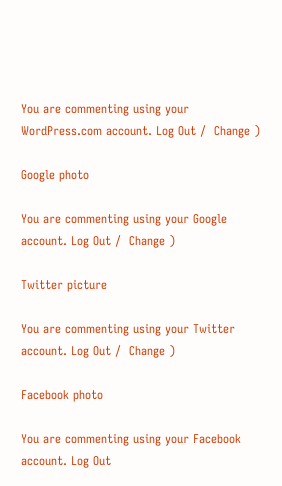You are commenting using your WordPress.com account. Log Out /  Change )

Google photo

You are commenting using your Google account. Log Out /  Change )

Twitter picture

You are commenting using your Twitter account. Log Out /  Change )

Facebook photo

You are commenting using your Facebook account. Log Out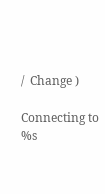/  Change )

Connecting to %s